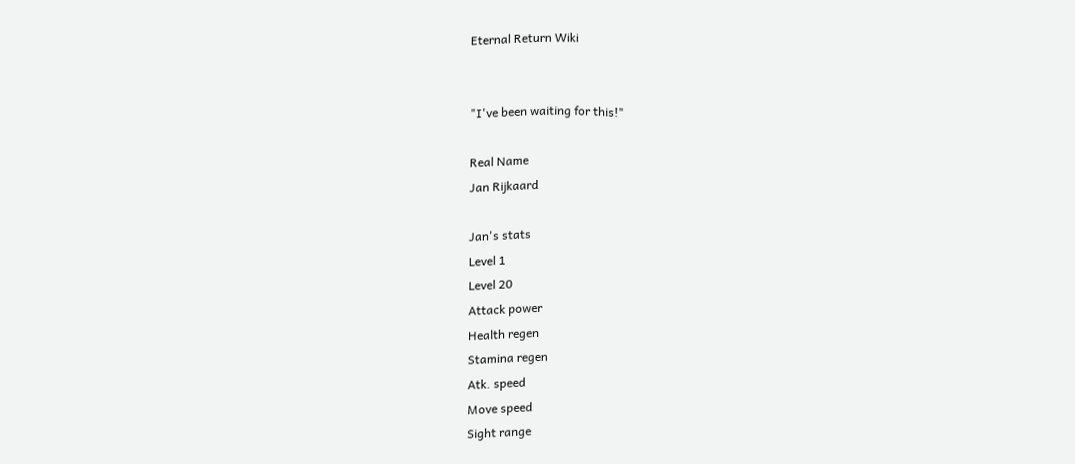Eternal Return Wiki


"I've been waiting for this!"

Real Name
Jan Rijkaard

Jan's stats
Level 1
Level 20
Attack power
Health regen
Stamina regen
Atk. speed
Move speed
Sight range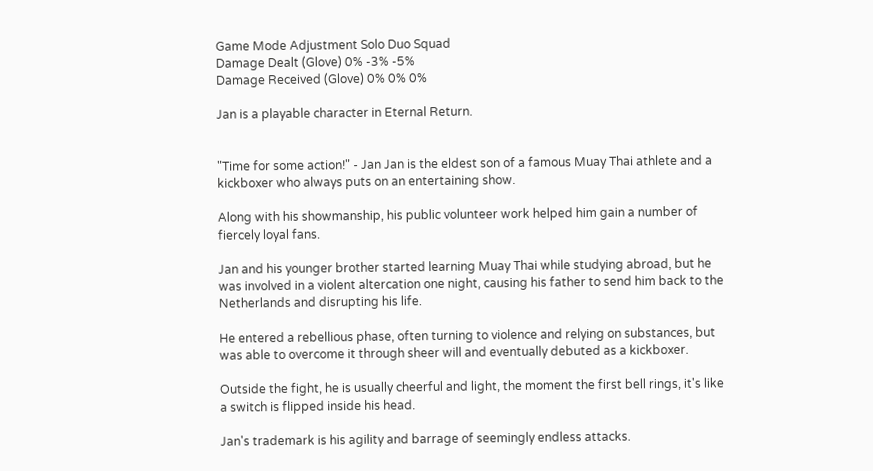Game Mode Adjustment Solo Duo Squad
Damage Dealt (Glove) 0% -3% -5%
Damage Received (Glove) 0% 0% 0%

Jan is a playable character in Eternal Return.


"Time for some action!" - Jan Jan is the eldest son of a famous Muay Thai athlete and a kickboxer who always puts on an entertaining show.

Along with his showmanship, his public volunteer work helped him gain a number of fiercely loyal fans.

Jan and his younger brother started learning Muay Thai while studying abroad, but he was involved in a violent altercation one night, causing his father to send him back to the Netherlands and disrupting his life.

He entered a rebellious phase, often turning to violence and relying on substances, but was able to overcome it through sheer will and eventually debuted as a kickboxer.

Outside the fight, he is usually cheerful and light, the moment the first bell rings, it's like a switch is flipped inside his head.

Jan's trademark is his agility and barrage of seemingly endless attacks.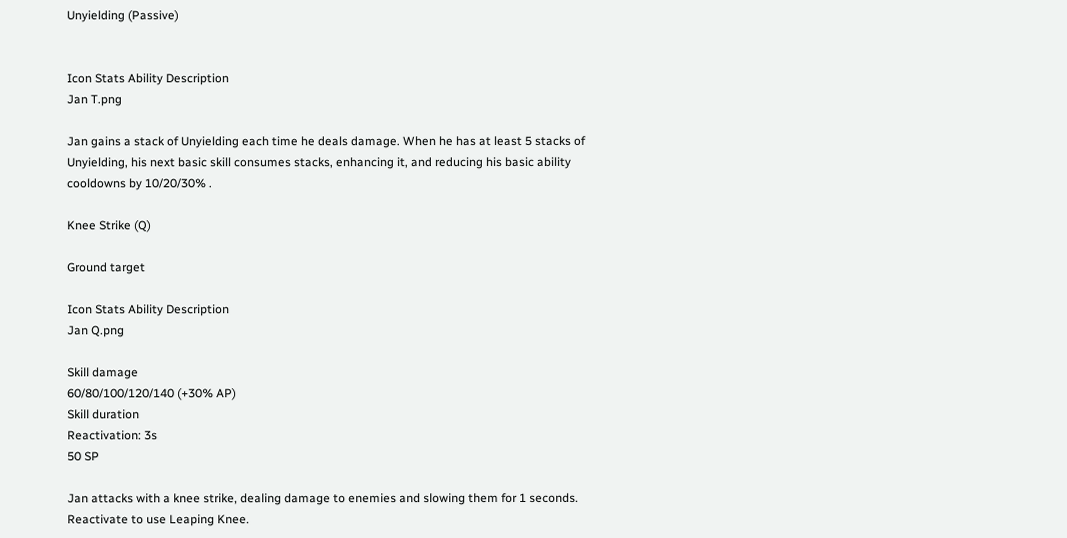Unyielding (Passive)


Icon Stats Ability Description
Jan T.png

Jan gains a stack of Unyielding each time he deals damage. When he has at least 5 stacks of Unyielding, his next basic skill consumes stacks, enhancing it, and reducing his basic ability cooldowns by 10/20/30% .

Knee Strike (Q)

Ground target

Icon Stats Ability Description
Jan Q.png

Skill damage
60/80/100/120/140 (+30% AP)
Skill duration
Reactivation: 3s
50 SP

Jan attacks with a knee strike, dealing damage to enemies and slowing them for 1 seconds. Reactivate to use Leaping Knee.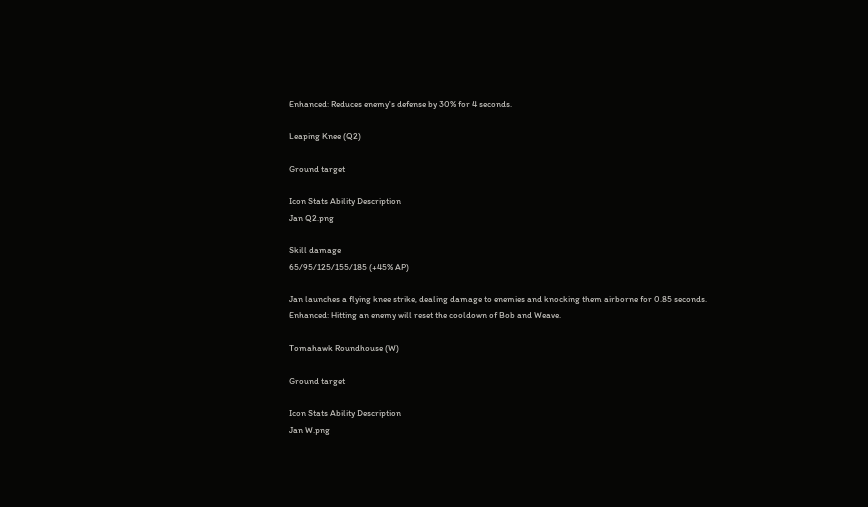Enhanced: Reduces enemy's defense by 30% for 4 seconds.

Leaping Knee (Q2)

Ground target

Icon Stats Ability Description
Jan Q2.png

Skill damage
65/95/125/155/185 (+45% AP)

Jan launches a flying knee strike, dealing damage to enemies and knocking them airborne for 0.85 seconds.
Enhanced: Hitting an enemy will reset the cooldown of Bob and Weave.

Tomahawk Roundhouse (W)

Ground target

Icon Stats Ability Description
Jan W.png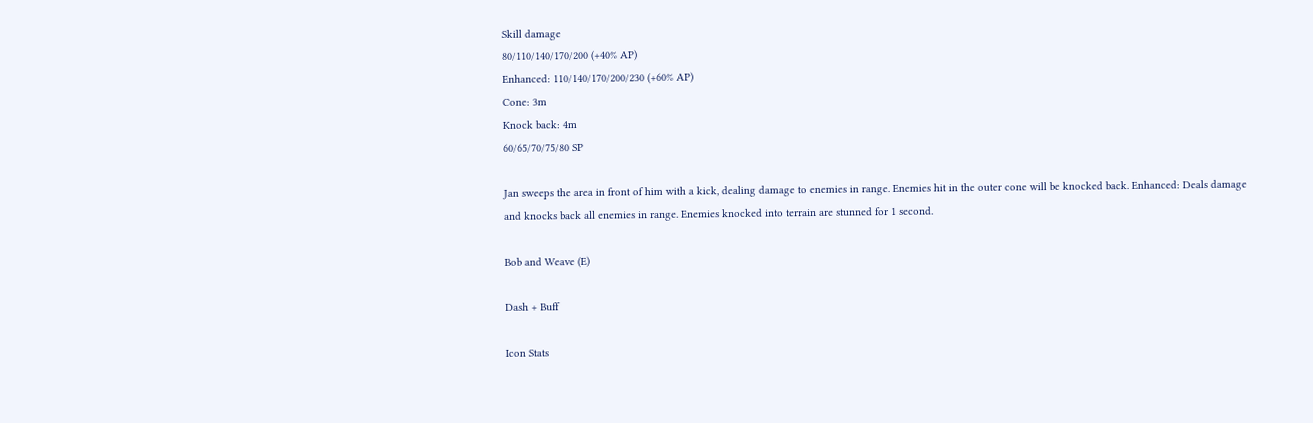Skill damage
80/110/140/170/200 (+40% AP)
Enhanced: 110/140/170/200/230 (+60% AP)
Cone: 3m
Knock back: 4m
60/65/70/75/80 SP

Jan sweeps the area in front of him with a kick, dealing damage to enemies in range. Enemies hit in the outer cone will be knocked back. Enhanced: Deals damage and knocks back all enemies in range. Enemies knocked into terrain are stunned for 1 second.

Bob and Weave (E)

Dash + Buff

Icon Stats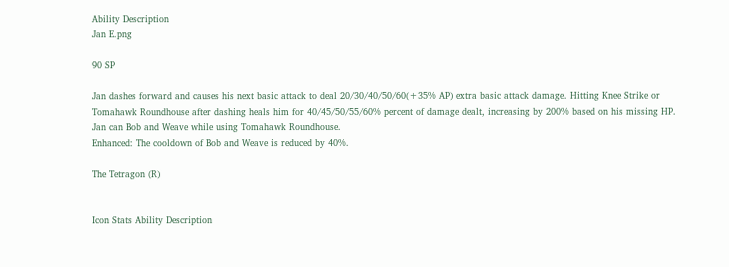Ability Description
Jan E.png

90 SP

Jan dashes forward and causes his next basic attack to deal 20/30/40/50/60(+35% AP) extra basic attack damage. Hitting Knee Strike or Tomahawk Roundhouse after dashing heals him for 40/45/50/55/60% percent of damage dealt, increasing by 200% based on his missing HP. Jan can Bob and Weave while using Tomahawk Roundhouse.
Enhanced: The cooldown of Bob and Weave is reduced by 40%.

The Tetragon (R)


Icon Stats Ability Description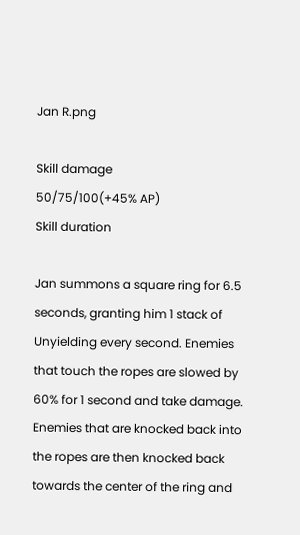Jan R.png

Skill damage
50/75/100(+45% AP)
Skill duration

Jan summons a square ring for 6.5 seconds, granting him 1 stack of Unyielding every second. Enemies that touch the ropes are slowed by 60% for 1 second and take damage. Enemies that are knocked back into the ropes are then knocked back towards the center of the ring and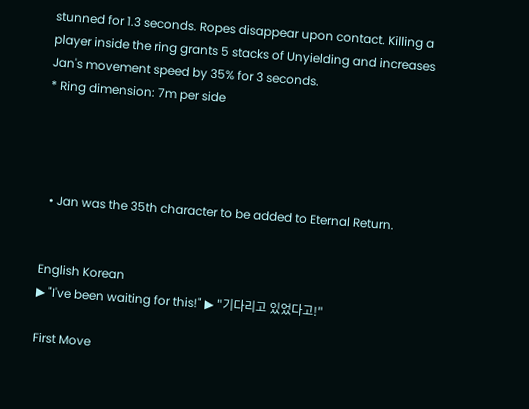stunned for 1.3 seconds. Ropes disappear upon contact. Killing a player inside the ring grants 5 stacks of Unyielding and increases Jan's movement speed by 35% for 3 seconds.
* Ring dimension: 7m per side




  • Jan was the 35th character to be added to Eternal Return.


English Korean
▶ "I've been waiting for this!" ▶ "기다리고 있었다고!"

First Move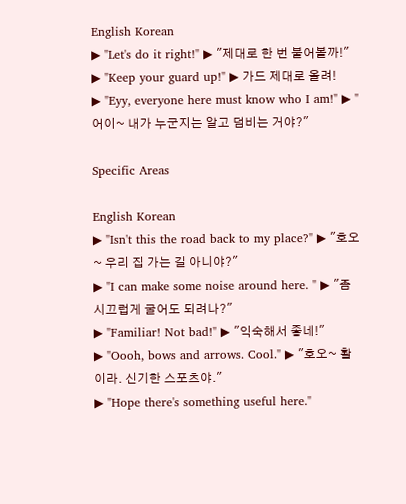English Korean
▶ "Let's do it right!" ▶ "제대로 한 번 붙어볼까!"
▶ "Keep your guard up!" ▶ 가드 제대로 올려!
▶ "Eyy, everyone here must know who I am!" ▶ "어이~ 내가 누군지는 알고 덤비는 거야?"

Specific Areas

English Korean
▶ "Isn't this the road back to my place?" ▶ "호오~ 우리 집 가는 길 아니야?"
▶ "I can make some noise around here. " ▶ "좀 시끄럽게 굴어도 되려나?"
▶ "Familiar! Not bad!" ▶ "익숙해서 좋네!"
▶ "Oooh, bows and arrows. Cool." ▶ "호오~ 활이라. 신기한 스포츠야."
▶ "Hope there's something useful here."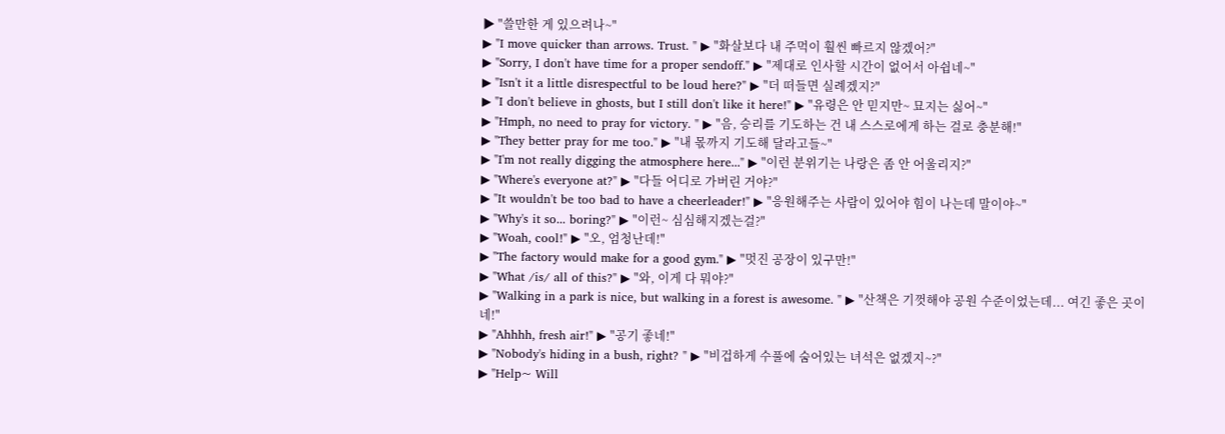▶ "쓸만한 게 있으려나~"
▶ "I move quicker than arrows. Trust. " ▶ "화살보다 내 주먹이 훨씬 빠르지 않겠어?"
▶ "Sorry, I don't have time for a proper sendoff." ▶ "제대로 인사할 시간이 없어서 아쉽네~"
▶ "Isn't it a little disrespectful to be loud here?" ▶ "더 떠들면 실례겠지?"
▶ "I don't believe in ghosts, but I still don't like it here!" ▶ "유령은 안 믿지만~ 묘지는 싫어~"
▶ "Hmph, no need to pray for victory. " ▶ "음, 승리를 기도하는 건 내 스스로에게 하는 걸로 충분해!"
▶ "They better pray for me too." ▶ "내 몫까지 기도해 달라고들~"
▶ "I'm not really digging the atmosphere here..." ▶ "이런 분위기는 나랑은 좀 안 어울리지?"
▶ "Where's everyone at?" ▶ "다들 어디로 가버린 거야?"
▶ "It wouldn't be too bad to have a cheerleader!" ▶ "응원해주는 사람이 있어야 힘이 나는데 말이야~"
▶ "Why's it so... boring?" ▶ "이런~ 심심해지겠는걸?"
▶ "Woah, cool!" ▶ "오, 엄청난데!"
▶ "The factory would make for a good gym." ▶ "멋진 공장이 있구만!"
▶ "What /is/ all of this?" ▶ "와, 이게 다 뭐야?"
▶ "Walking in a park is nice, but walking in a forest is awesome. " ▶ "산책은 기껏해야 공원 수준이었는데... 여긴 좋은 곳이네!"
▶ "Ahhhh, fresh air!" ▶ "공기 좋네!"
▶ "Nobody's hiding in a bush, right? " ▶ "비겁하게 수풀에 숨어있는 녀석은 없겠지~?"
▶ "Help~ Will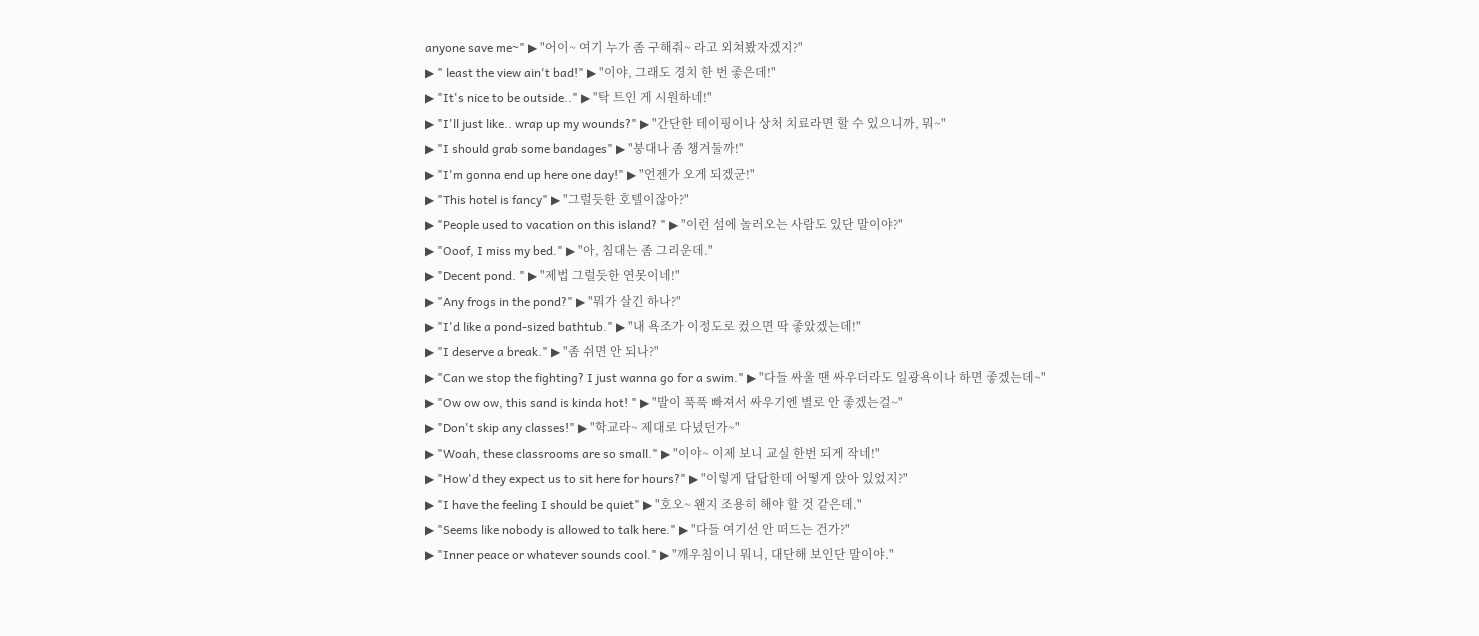anyone save me~" ▶ "어이~ 여기 누가 좀 구해줘~ 라고 외쳐봤자겠지?"
▶ " least the view ain't bad!" ▶ "이야, 그래도 경치 한 번 좋은데!"
▶ "It's nice to be outside.." ▶ "탁 트인 게 시원하네!"
▶ "I'll just like.. wrap up my wounds?" ▶ "간단한 테이핑이나 상처 치료라면 할 수 있으니까, 뭐~"
▶ "I should grab some bandages" ▶ "붕대나 좀 챙겨둘까!"
▶ "I'm gonna end up here one day!" ▶ "언젠가 오게 되겠군!"
▶ "This hotel is fancy" ▶ "그럴듯한 호텔이잖아?"
▶ "People used to vacation on this island? " ▶ "이런 섬에 놀러오는 사람도 있단 말이야?"
▶ "Ooof, I miss my bed." ▶ "아, 침대는 좀 그리운데."
▶ "Decent pond. " ▶ "제법 그럴듯한 연못이네!"
▶ "Any frogs in the pond?" ▶ "뭐가 살긴 하나?"
▶ "I'd like a pond-sized bathtub." ▶ "내 욕조가 이정도로 컸으면 딱 좋았겠는데!"
▶ "I deserve a break." ▶ "좀 쉬면 안 되나?"
▶ "Can we stop the fighting? I just wanna go for a swim." ▶ "다들 싸울 땐 싸우더라도 일광욕이나 하면 좋겠는데~"
▶ "Ow ow ow, this sand is kinda hot! " ▶ "발이 푹푹 빠져서 싸우기엔 별로 안 좋겠는걸~"
▶ "Don't skip any classes!" ▶ "학교라~ 제대로 다녔던가~"
▶ "Woah, these classrooms are so small." ▶ "이야~ 이제 보니 교실 한번 되게 작네!"
▶ "How'd they expect us to sit here for hours?" ▶ "이렇게 답답한데 어떻게 앉아 있었지?"
▶ "I have the feeling I should be quiet" ▶ "호오~ 왠지 조용히 해야 할 것 같은데."
▶ "Seems like nobody is allowed to talk here." ▶ "다들 여기선 안 떠드는 건가?"
▶ "Inner peace or whatever sounds cool." ▶ "깨우침이니 뭐니, 대단해 보인단 말이야."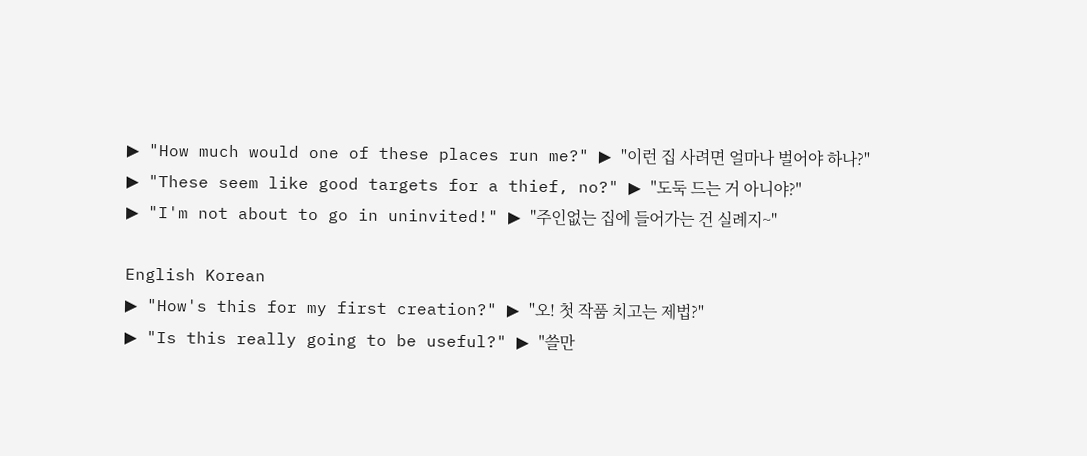▶ "How much would one of these places run me?" ▶ "이런 집 사려면 얼마나 벌어야 하나?"
▶ "These seem like good targets for a thief, no?" ▶ "도둑 드는 거 아니야?"
▶ "I'm not about to go in uninvited!" ▶ "주인없는 집에 들어가는 건 실례지~"

English Korean
▶ "How's this for my first creation?" ▶ "오! 첫 작품 치고는 제법?"
▶ "Is this really going to be useful?" ▶ "쓸만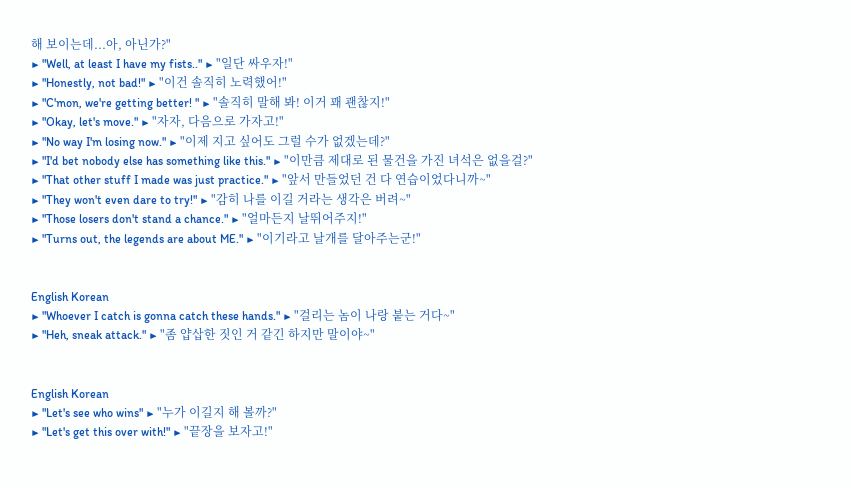해 보이는데...아, 아닌가?"
▶ "Well, at least I have my fists.." ▶ "일단 싸우자!"
▶ "Honestly, not bad!" ▶ "이건 솔직히 노력했어!"
▶ "C'mon, we're getting better! " ▶ "솔직히 말해 봐! 이거 꽤 괜찮지!"
▶ "Okay, let's move." ▶ "자자, 다음으로 가자고!"
▶ "No way I'm losing now." ▶ "이제 지고 싶어도 그럴 수가 없겠는데?"
▶ "I'd bet nobody else has something like this." ▶ "이만큼 제대로 된 물건을 가진 녀석은 없을걸?"
▶ "That other stuff I made was just practice." ▶ "앞서 만들었던 건 다 연습이었다니까~"
▶ "They won't even dare to try!" ▶ "감히 나를 이길 거라는 생각은 버려~"
▶ "Those losers don't stand a chance." ▶ "얼마든지 날뛰어주지!"
▶ "Turns out, the legends are about ME." ▶ "이기라고 날개를 달아주는군!"


English Korean
▶ "Whoever I catch is gonna catch these hands." ▶ "걸리는 놈이 나랑 붙는 거다~"
▶ "Heh, sneak attack." ▶ "좀 얍삽한 짓인 거 같긴 하지만 말이야~"


English Korean
▶ "Let's see who wins" ▶ "누가 이길지 해 볼까?"
▶ "Let's get this over with!" ▶ "끝장을 보자고!"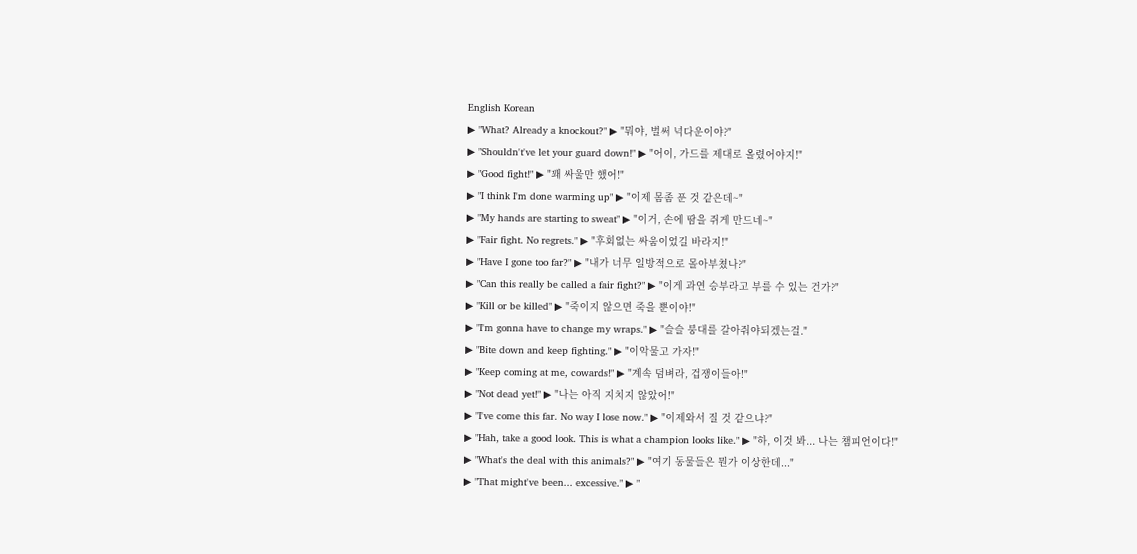English Korean
▶ "What? Already a knockout?" ▶ "뭐야, 벌써 넉다운이야?"
▶ "Shouldn't've let your guard down!" ▶ "어이, 가드를 제대로 올렸어야지!"
▶ "Good fight!" ▶ "꽤 싸울만 했어!"
▶ "I think I'm done warming up" ▶ "이제 몸좀 푼 것 같은데~"
▶ "My hands are starting to sweat" ▶ "이거, 손에 땀을 쥐게 만드네~"
▶ "Fair fight. No regrets." ▶ "후회없는 싸움이었길 바라지!"
▶ "Have I gone too far?" ▶ "내가 너무 일방적으로 몰아부쳤나?"
▶ "Can this really be called a fair fight?" ▶ "이게 과연 승부라고 부를 수 있는 건가?"
▶ "Kill or be killed" ▶ "죽이지 않으면 죽을 뿐이야!"
▶ "I'm gonna have to change my wraps." ▶ "슬슬 붕대를 갈아줘야되겠는걸."
▶ "Bite down and keep fighting." ▶ "이악물고 가자!"
▶ "Keep coming at me, cowards!" ▶ "계속 덤벼라, 겁쟁이들아!"
▶ "Not dead yet!" ▶ "나는 아직 지치지 않았어!"
▶ "I've come this far. No way I lose now." ▶ "이제와서 질 것 같으냐?"
▶ "Hah, take a good look. This is what a champion looks like." ▶ "하, 이것 봐... 나는 챔피언이다!"
▶ "What's the deal with this animals?" ▶ "여기 동물들은 뭔가 이상한데..."
▶ "That might've been... excessive." ▶ "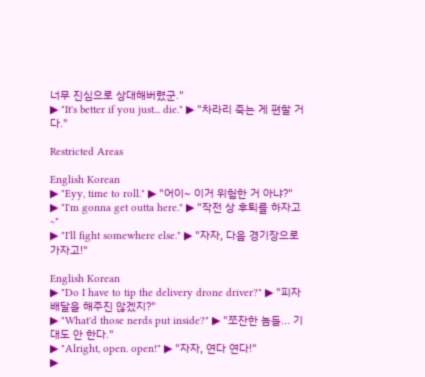너무 진심으로 상대해버렸군."
▶ "It's better if you just... die." ▶ "차라리 죽는 게 편할 거다."

Restricted Areas

English Korean
▶ "Eyy, time to roll." ▶ "어이~ 이거 위험한 거 아냐?"
▶ "I'm gonna get outta here." ▶ "작전 상 후퇴를 하자고~"
▶ "I'll fight somewhere else." ▶ "자자, 다음 경기장으로 가자고!"

English Korean
▶ "Do I have to tip the delivery drone driver?" ▶ "피자 배달을 해주진 않겠지?"
▶ "What'd those nerds put inside?" ▶ "쪼잔한 놈들... 기대도 안 한다."
▶ "Alright, open. open!" ▶ "자자, 연다 연다!"
▶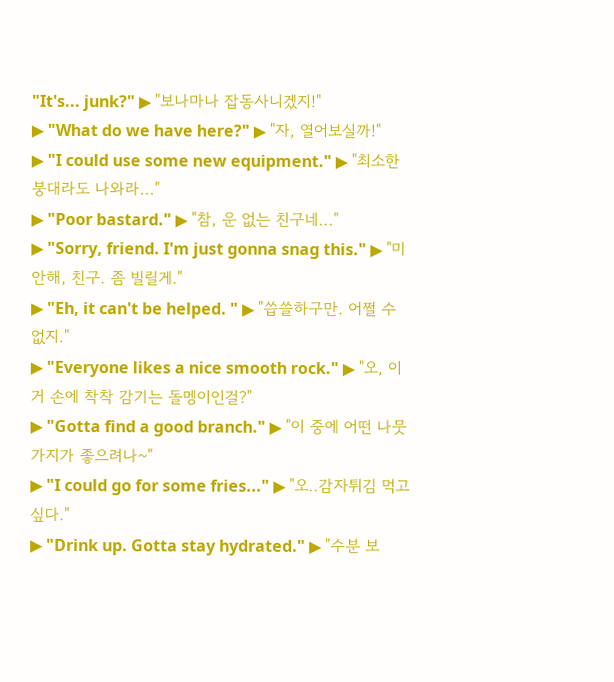"It's... junk?" ▶ "보나마나 잡동사니겠지!"
▶ "What do we have here?" ▶ "자, 열어보실까!"
▶ "I could use some new equipment." ▶ "최소한 붕대라도 나와라..."
▶ "Poor bastard." ▶ "참, 운 없는 친구네..."
▶ "Sorry, friend. I'm just gonna snag this." ▶ "미안해, 친구. 좀 빌릴게."
▶ "Eh, it can't be helped. " ▶ "씁쓸하구만. 어쩔 수 없지."
▶ "Everyone likes a nice smooth rock." ▶ "오, 이거 손에 착착 감기는 돌멩이인걸?"
▶ "Gotta find a good branch." ▶ "이 중에 어떤 나뭇가지가 좋으려나~"
▶ "I could go for some fries..." ▶ "오..감자튀김 먹고 싶다."
▶ "Drink up. Gotta stay hydrated." ▶ "수분 보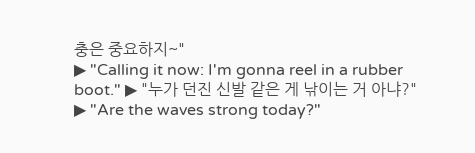충은 중요하지~"
▶ "Calling it now: I'm gonna reel in a rubber boot." ▶ "누가 던진 신발 같은 게 낚이는 거 아냐?"
▶ "Are the waves strong today?"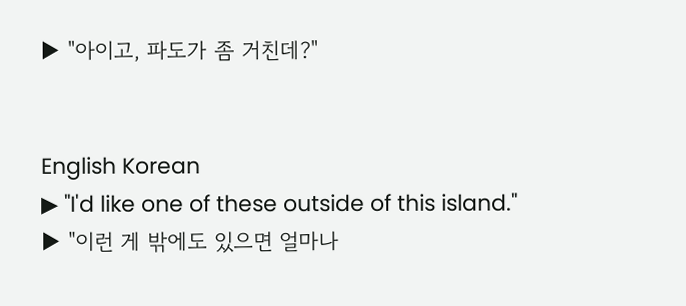▶ "아이고, 파도가 좀 거친데?"


English Korean
▶ "I'd like one of these outside of this island." ▶ "이런 게 밖에도 있으면 얼마나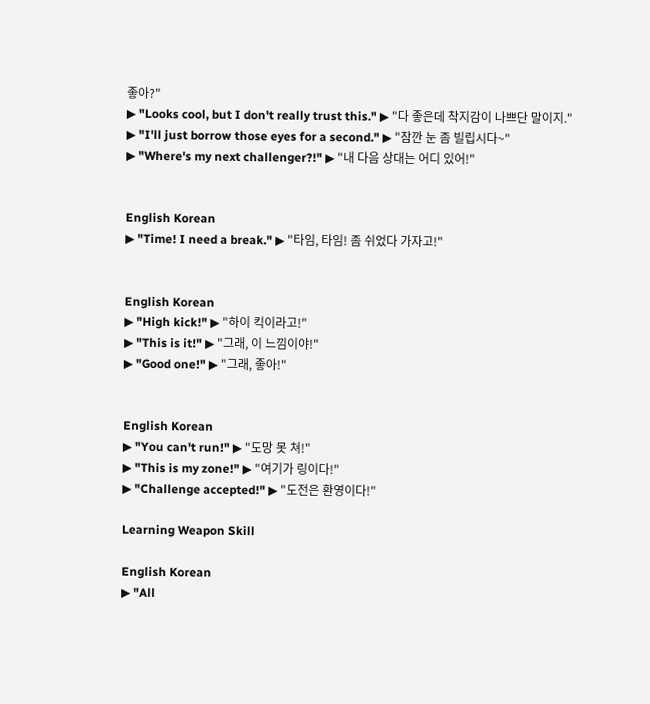좋아?"
▶ "Looks cool, but I don't really trust this." ▶ "다 좋은데 착지감이 나쁘단 말이지."
▶ "I'll just borrow those eyes for a second." ▶ "잠깐 눈 좀 빌립시다~"
▶ "Where's my next challenger?!" ▶ "내 다음 상대는 어디 있어!"


English Korean
▶ "Time! I need a break." ▶ "타임, 타임! 좀 쉬었다 가자고!"


English Korean
▶ "High kick!" ▶ "하이 킥이라고!"
▶ "This is it!" ▶ "그래, 이 느낌이야!"
▶ "Good one!" ▶ "그래, 좋아!"


English Korean
▶ "You can't run!" ▶ "도망 못 쳐!"
▶ "This is my zone!" ▶ "여기가 링이다!"
▶ "Challenge accepted!" ▶ "도전은 환영이다!"

Learning Weapon Skill

English Korean
▶ "All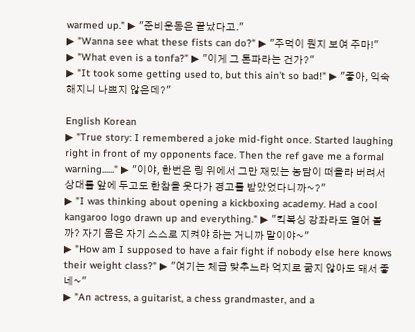warmed up." ▶ "준비운동은 끝났다고."
▶ "Wanna see what these fists can do?" ▶ "주먹이 뭔지 보여 주마!"
▶ "What even is a tonfa?" ▶ "이게 그 톤파라는 건가?"
▶ "It took some getting used to, but this ain't so bad!" ▶ "좋아, 익숙해지니 나쁘지 않은데?"

English Korean
▶ "True story: I remembered a joke mid-fight once. Started laughing right in front of my opponents face. Then the ref gave me a formal warning......" ▶ "이야, 한번은 링 위에서 그만 재밌는 농담이 떠올라 버려서 상대를 앞에 두고도 한참을 웃다가 경고를 받았었다니까~?"
▶ "I was thinking about opening a kickboxing academy. Had a cool kangaroo logo drawn up and everything." ▶ "킥복싱 강좌라도 열어 볼까? 자기 몸은 자기 스스로 지켜야 하는 거니까 말이야~"
▶ "How am I supposed to have a fair fight if nobody else here knows their weight class?" ▶ "여기는 체급 맞추느라 억지로 굶지 않아도 돼서 좋네~"
▶ "An actress, a guitarist, a chess grandmaster, and a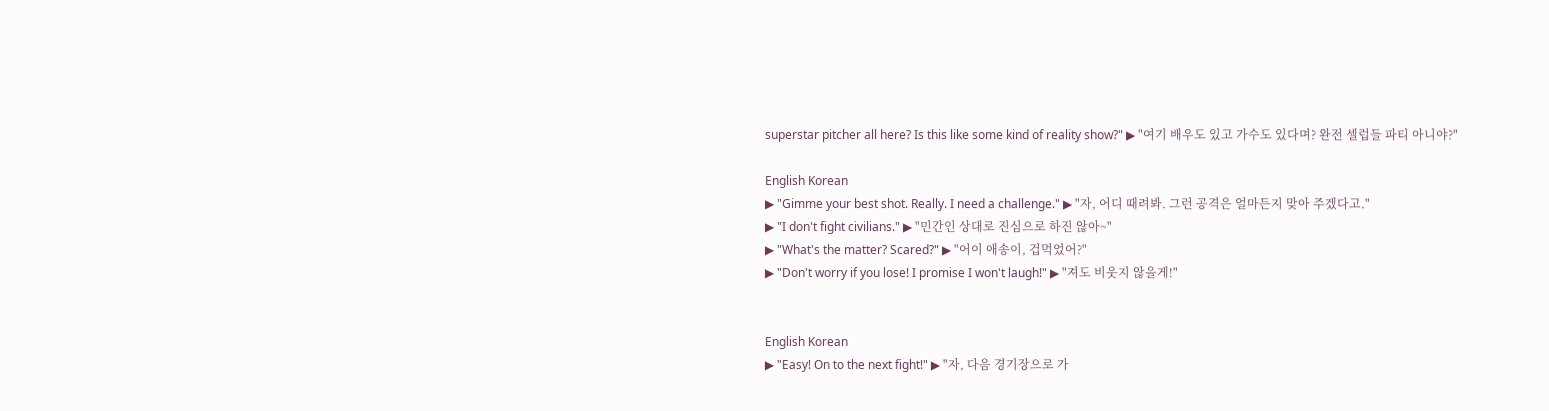superstar pitcher all here? Is this like some kind of reality show?" ▶ "여기 배우도 있고 가수도 있다며? 완전 셀럽들 파티 아니야?"

English Korean
▶ "Gimme your best shot. Really. I need a challenge." ▶ "자, 어디 때려봐. 그런 공격은 얼마든지 맞아 주겠다고."
▶ "I don't fight civilians." ▶ "민간인 상대로 진심으로 하진 않아~"
▶ "What's the matter? Scared?" ▶ "어이 애송이, 겁먹었어?"
▶ "Don't worry if you lose! I promise I won't laugh!" ▶ "져도 비웃지 않을게!"


English Korean
▶ "Easy! On to the next fight!" ▶ "자, 다음 경기장으로 가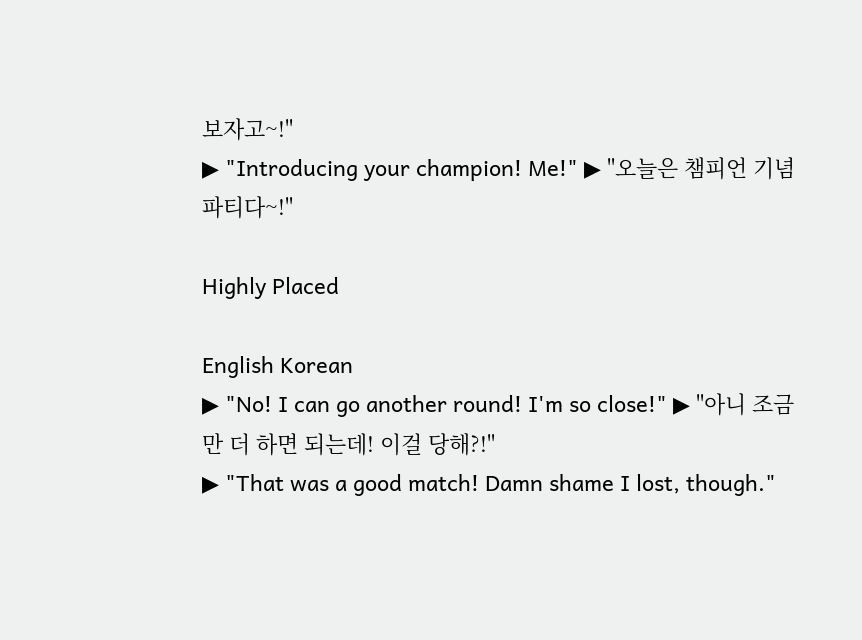보자고~!"
▶ "Introducing your champion! Me!" ▶ "오늘은 챔피언 기념 파티다~!"

Highly Placed

English Korean
▶ "No! I can go another round! I'm so close!" ▶ "아니 조금만 더 하면 되는데! 이걸 당해?!"
▶ "That was a good match! Damn shame I lost, though."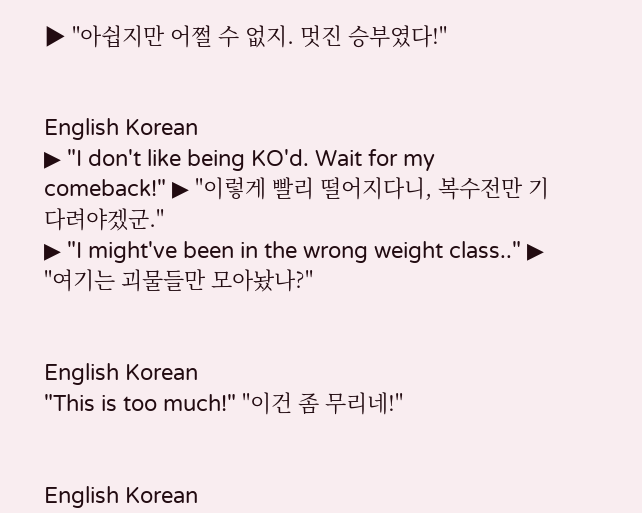▶ "아쉽지만 어쩔 수 없지. 멋진 승부였다!"


English Korean
▶ "I don't like being KO'd. Wait for my comeback!" ▶ "이렇게 빨리 떨어지다니, 복수전만 기다려야겠군."
▶ "I might've been in the wrong weight class.." ▶ "여기는 괴물들만 모아놨나?"


English Korean
"This is too much!" "이건 좀 무리네!"


English Korean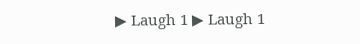▶ Laugh 1 ▶ Laugh 1